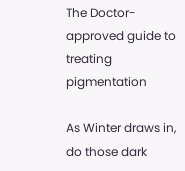The Doctor-approved guide to treating pigmentation

As Winter draws in, do those dark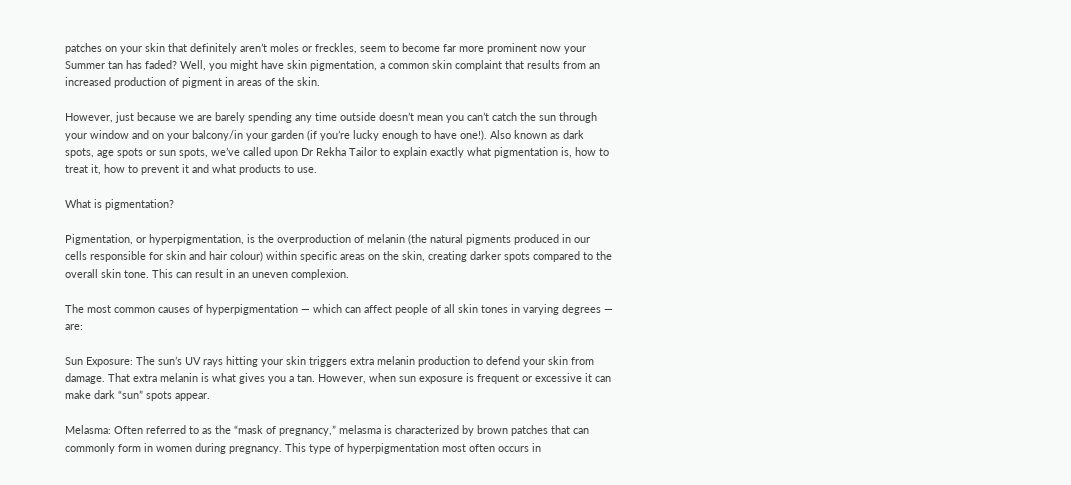patches on your skin that definitely aren’t moles or freckles, seem to become far more prominent now your Summer tan has faded? Well, you might have skin pigmentation, a common skin complaint that results from an increased production of pigment in areas of the skin.

However, just because we are barely spending any time outside doesn’t mean you can’t catch the sun through your window and on your balcony/in your garden (if you’re lucky enough to have one!). Also known as dark spots, age spots or sun spots, we’ve called upon Dr Rekha Tailor to explain exactly what pigmentation is, how to treat it, how to prevent it and what products to use.

What is pigmentation?

Pigmentation, or hyperpigmentation, is the overproduction of melanin (the natural pigments produced in our cells responsible for skin and hair colour) within specific areas on the skin, creating darker spots compared to the overall skin tone. This can result in an uneven complexion.

The most common causes of hyperpigmentation — which can affect people of all skin tones in varying degrees — are:

Sun Exposure: The sun’s UV rays hitting your skin triggers extra melanin production to defend your skin from damage. That extra melanin is what gives you a tan. However, when sun exposure is frequent or excessive it can make dark “sun” spots appear.

Melasma: Often referred to as the “mask of pregnancy,” melasma is characterized by brown patches that can commonly form in women during pregnancy. This type of hyperpigmentation most often occurs in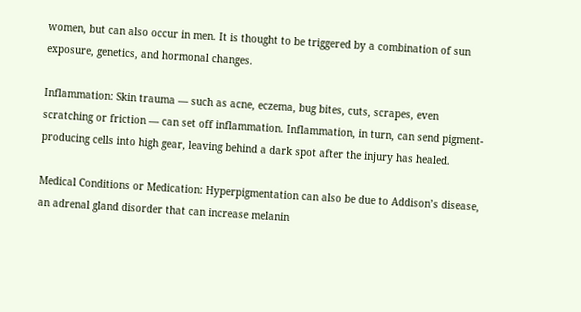women, but can also occur in men. It is thought to be triggered by a combination of sun exposure, genetics, and hormonal changes.

Inflammation: Skin trauma — such as acne, eczema, bug bites, cuts, scrapes, even scratching or friction — can set off inflammation. Inflammation, in turn, can send pigment-producing cells into high gear, leaving behind a dark spot after the injury has healed.

Medical Conditions or Medication: Hyperpigmentation can also be due to Addison’s disease, an adrenal gland disorder that can increase melanin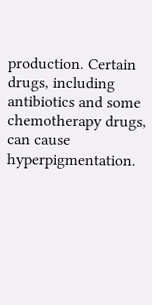production. Certain drugs, including antibiotics and some chemotherapy drugs, can cause hyperpigmentation.